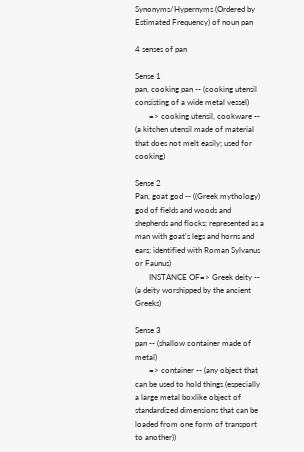Synonyms/Hypernyms (Ordered by Estimated Frequency) of noun pan

4 senses of pan

Sense 1
pan, cooking pan -- (cooking utensil consisting of a wide metal vessel)
       => cooking utensil, cookware -- (a kitchen utensil made of material that does not melt easily; used for cooking)

Sense 2
Pan, goat god -- ((Greek mythology) god of fields and woods and shepherds and flocks; represented as a man with goat's legs and horns and ears; identified with Roman Sylvanus or Faunus)
       INSTANCE OF=> Greek deity -- (a deity worshipped by the ancient Greeks)

Sense 3
pan -- (shallow container made of metal)
       => container -- (any object that can be used to hold things (especially a large metal boxlike object of standardized dimensions that can be loaded from one form of transport to another))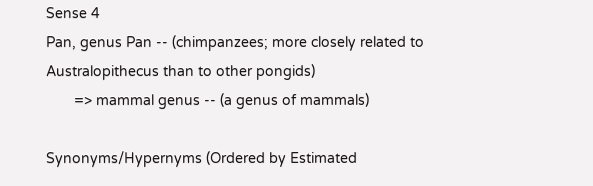Sense 4
Pan, genus Pan -- (chimpanzees; more closely related to Australopithecus than to other pongids)
       => mammal genus -- (a genus of mammals)

Synonyms/Hypernyms (Ordered by Estimated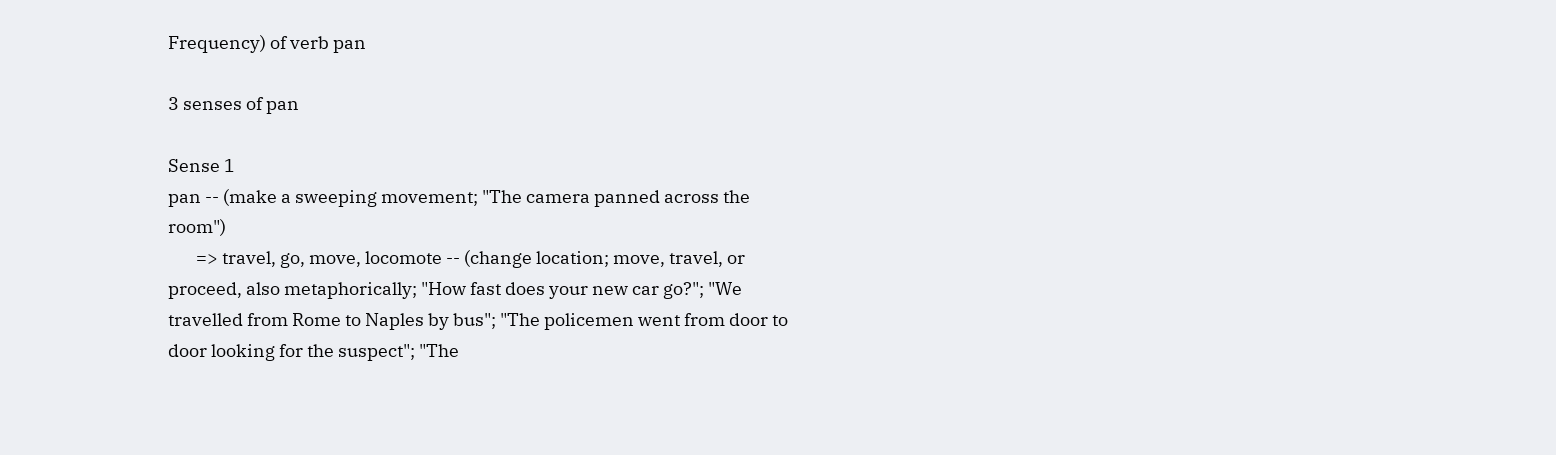Frequency) of verb pan

3 senses of pan

Sense 1
pan -- (make a sweeping movement; "The camera panned across the room")
       => travel, go, move, locomote -- (change location; move, travel, or proceed, also metaphorically; "How fast does your new car go?"; "We travelled from Rome to Naples by bus"; "The policemen went from door to door looking for the suspect"; "The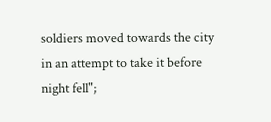soldiers moved towards the city in an attempt to take it before night fell";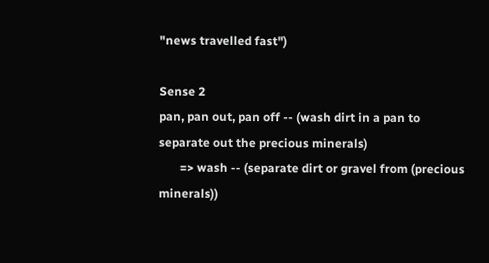"news travelled fast")

Sense 2
pan, pan out, pan off -- (wash dirt in a pan to separate out the precious minerals)
       => wash -- (separate dirt or gravel from (precious minerals))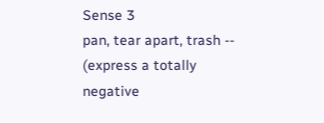Sense 3
pan, tear apart, trash -- (express a totally negative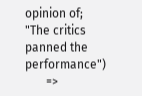opinion of; "The critics panned the performance")
       =>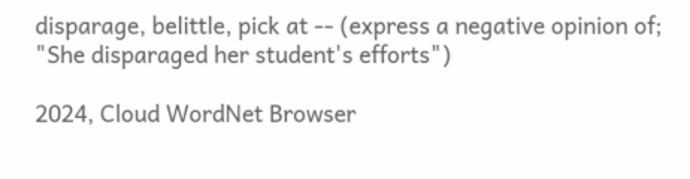disparage, belittle, pick at -- (express a negative opinion of; "She disparaged her student's efforts")

2024, Cloud WordNet Browser